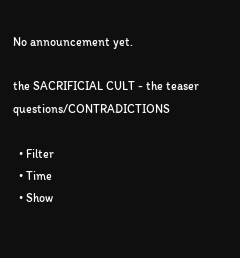No announcement yet.

the SACRIFICIAL CULT - the teaser questions/CONTRADICTIONS

  • Filter
  • Time
  • Show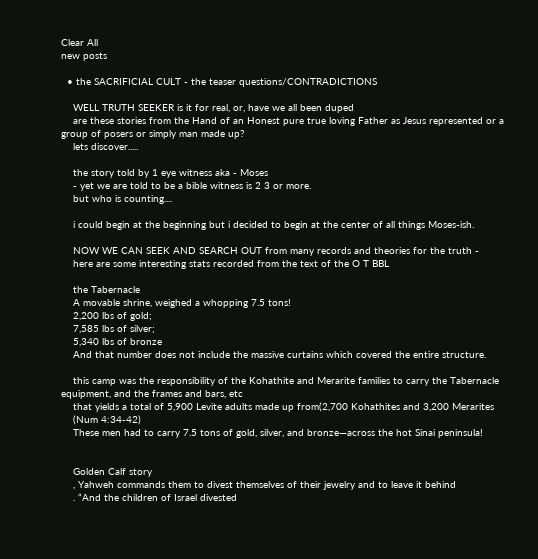Clear All
new posts

  • the SACRIFICIAL CULT - the teaser questions/CONTRADICTIONS

    WELL TRUTH SEEKER is it for real, or, have we all been duped
    are these stories from the Hand of an Honest pure true loving Father as Jesus represented or a group of posers or simply man made up?
    lets discover.....

    the story told by 1 eye witness aka - Moses
    - yet we are told to be a bible witness is 2 3 or more.
    but who is counting....

    i could begin at the beginning but i decided to begin at the center of all things Moses-ish.

    NOW WE CAN SEEK AND SEARCH OUT from many records and theories for the truth -
    here are some interesting stats recorded from the text of the O T BBL

    the Tabernacle
    A movable shrine, weighed a whopping 7.5 tons!
    2,200 lbs of gold;
    7,585 lbs of silver;
    5,340 lbs of bronze
    And that number does not include the massive curtains which covered the entire structure.

    this camp was the responsibility of the Kohathite and Merarite families to carry the Tabernacle equipment, and the frames and bars, etc
    that yields a total of 5,900 Levite adults made up from(2,700 Kohathites and 3,200 Merarites
    (Num 4:34-42)
    These men had to carry 7.5 tons of gold, silver, and bronze—across the hot Sinai peninsula!


    Golden Calf story
    , Yahweh commands them to divest themselves of their jewelry and to leave it behind
    . “And the children of Israel divested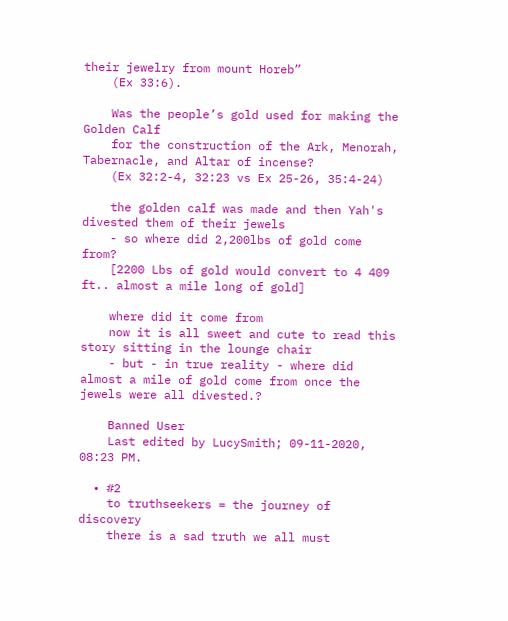their jewelry from mount Horeb”
    (Ex 33:6).

    Was the people’s gold used for making the Golden Calf
    for the construction of the Ark, Menorah, Tabernacle, and Altar of incense?
    (Ex 32:2-4, 32:23 vs Ex 25-26, 35:4-24)

    the golden calf was made and then Yah's divested them of their jewels
    - so where did 2,200lbs of gold come from?
    [2200 Lbs of gold would convert to 4 409 ft.. almost a mile long of gold]

    where did it come from
    now it is all sweet and cute to read this story sitting in the lounge chair
    - but - in true reality - where did almost a mile of gold come from once the jewels were all divested.?

    Banned User
    Last edited by LucySmith; 09-11-2020, 08:23 PM.

  • #2
    to truthseekers = the journey of discovery
    there is a sad truth we all must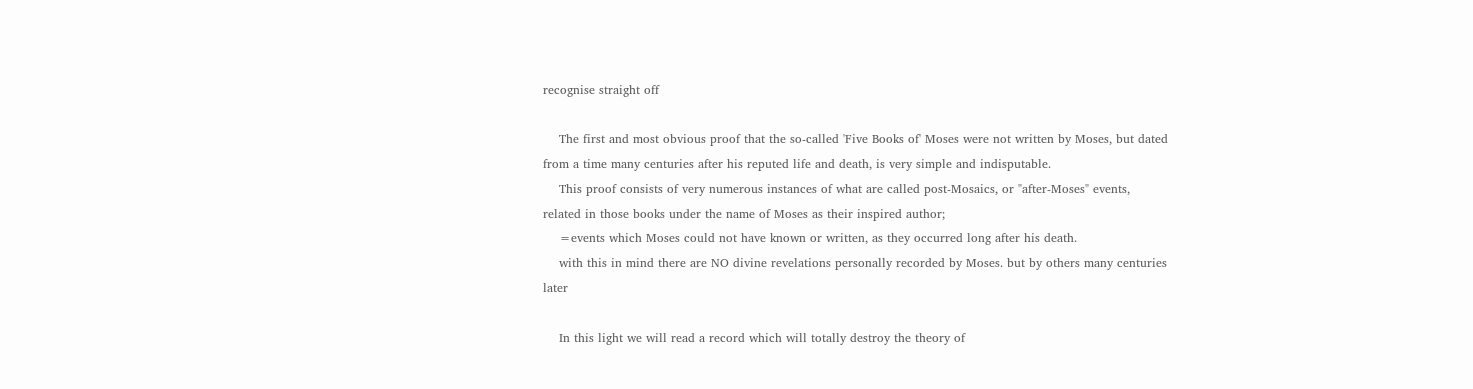recognise straight off

    The first and most obvious proof that the so-called 'Five Books of' Moses were not written by Moses, but dated from a time many centuries after his reputed life and death, is very simple and indisputable.
    This proof consists of very numerous instances of what are called post-Mosaics, or "after-Moses" events, related in those books under the name of Moses as their inspired author;
    =events which Moses could not have known or written, as they occurred long after his death.
    with this in mind there are NO divine revelations personally recorded by Moses. but by others many centuries later

    In this light we will read a record which will totally destroy the theory of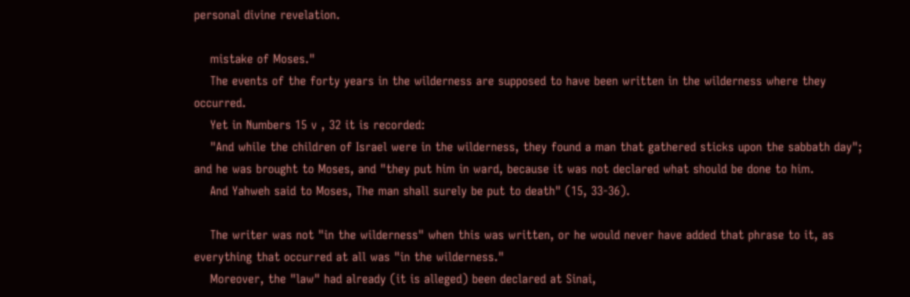personal divine revelation.

    mistake of Moses."
    The events of the forty years in the wilderness are supposed to have been written in the wilderness where they occurred.
    Yet in Numbers 15 v , 32 it is recorded:
    "And while the children of Israel were in the wilderness, they found a man that gathered sticks upon the sabbath day"; and he was brought to Moses, and "they put him in ward, because it was not declared what should be done to him.
    And Yahweh said to Moses, The man shall surely be put to death" (15, 33-36).

    The writer was not "in the wilderness" when this was written, or he would never have added that phrase to it, as everything that occurred at all was "in the wilderness."
    Moreover, the "law" had already (it is alleged) been declared at Sinai,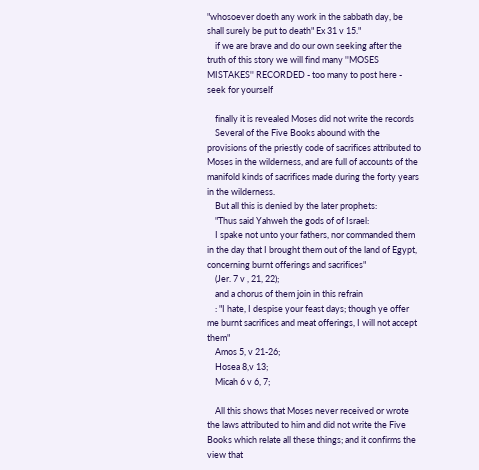"whosoever doeth any work in the sabbath day, be shall surely be put to death" Ex 31 v 15."
    if we are brave and do our own seeking after the truth of this story we will find many ''MOSES MISTAKES'' RECORDED - too many to post here - seek for yourself

    finally it is revealed Moses did not write the records
    Several of the Five Books abound with the provisions of the priestly code of sacrifices attributed to Moses in the wilderness, and are full of accounts of the manifold kinds of sacrifices made during the forty years in the wilderness.
    But all this is denied by the later prophets:
    "Thus said Yahweh the gods of of Israel:
    I spake not unto your fathers, nor commanded them in the day that I brought them out of the land of Egypt, concerning burnt offerings and sacrifices"
    (Jer. 7 v , 21, 22);
    and a chorus of them join in this refrain
    : "I hate, I despise your feast days; though ye offer me burnt sacrifices and meat offerings, I will not accept them"
    Amos 5, v 21-26;
    Hosea 8,v 13;
    Micah 6 v 6, 7;

    All this shows that Moses never received or wrote the laws attributed to him and did not write the Five Books which relate all these things; and it confirms the view that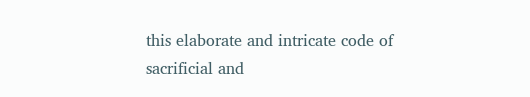this elaborate and intricate code of sacrificial and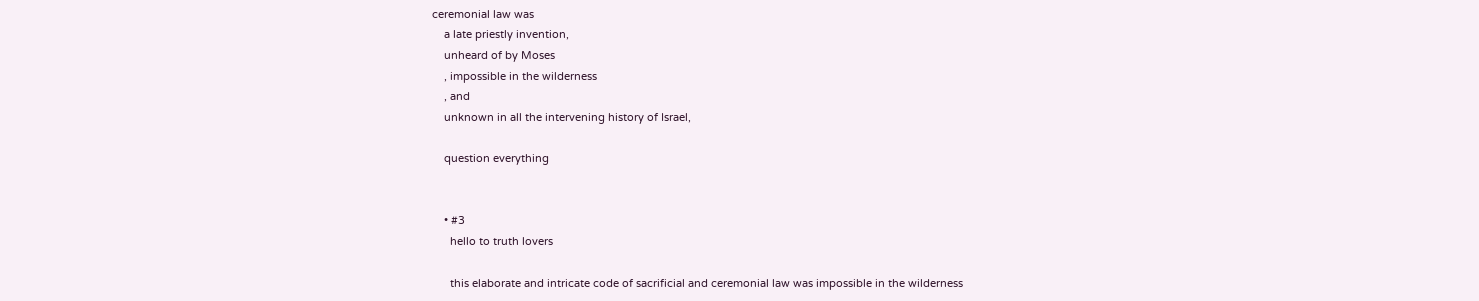ceremonial law was
    a late priestly invention,
    unheard of by Moses
    , impossible in the wilderness
    , and
    unknown in all the intervening history of Israel,

    question everything


    • #3
      hello to truth lovers

      this elaborate and intricate code of sacrificial and ceremonial law was impossible in the wilderness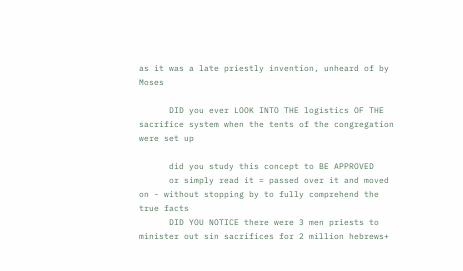as it was a late priestly invention, unheard of by Moses

      DID you ever LOOK INTO THE logistics OF THE sacrifice system when the tents of the congregation were set up

      did you study this concept to BE APPROVED
      or simply read it = passed over it and moved on - without stopping by to fully comprehend the true facts
      DID YOU NOTICE there were 3 men priests to minister out sin sacrifices for 2 million hebrews+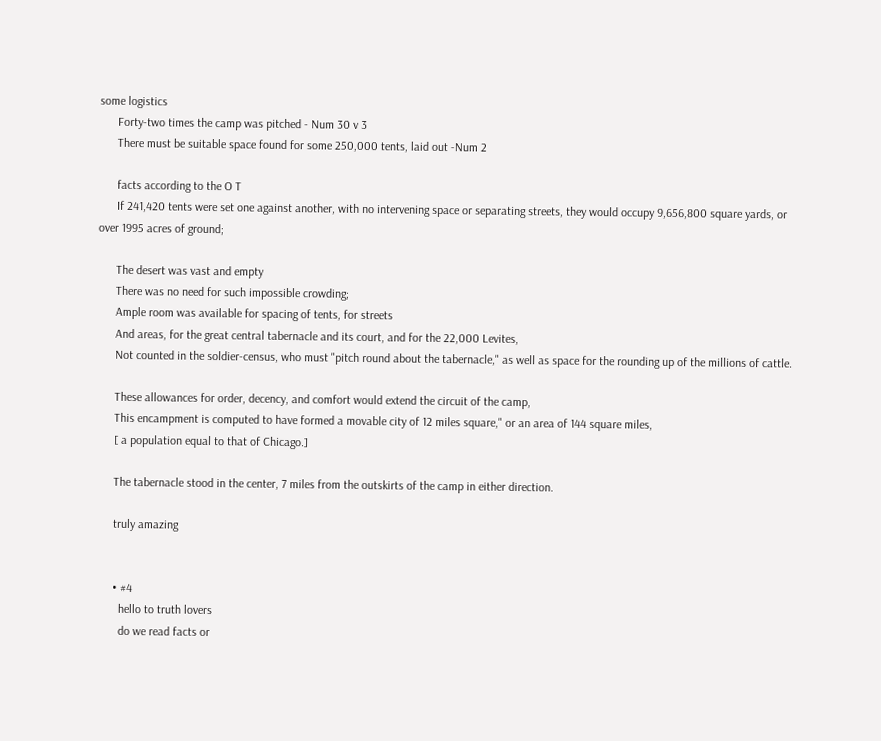some logistics
      Forty-two times the camp was pitched - Num 30 v 3
      There must be suitable space found for some 250,000 tents, laid out -Num 2

      facts according to the O T
      If 241,420 tents were set one against another, with no intervening space or separating streets, they would occupy 9,656,800 square yards, or over 1995 acres of ground;

      The desert was vast and empty
      There was no need for such impossible crowding;
      Ample room was available for spacing of tents, for streets
      And areas, for the great central tabernacle and its court, and for the 22,000 Levites,
      Not counted in the soldier-census, who must "pitch round about the tabernacle," as well as space for the rounding up of the millions of cattle.

      These allowances for order, decency, and comfort would extend the circuit of the camp,
      This encampment is computed to have formed a movable city of 12 miles square," or an area of 144 square miles,
      [ a population equal to that of Chicago.]

      The tabernacle stood in the center, 7 miles from the outskirts of the camp in either direction.

      truly amazing


      • #4
        hello to truth lovers
        do we read facts or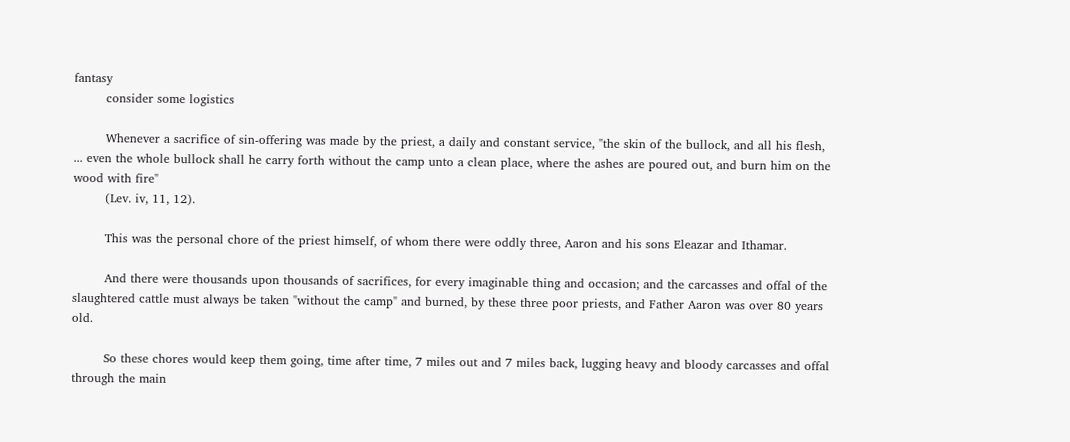fantasy
        consider some logistics

        Whenever a sacrifice of sin-offering was made by the priest, a daily and constant service, "the skin of the bullock, and all his flesh, ... even the whole bullock shall he carry forth without the camp unto a clean place, where the ashes are poured out, and burn him on the wood with fire"
        (Lev. iv, 11, 12).

        This was the personal chore of the priest himself, of whom there were oddly three, Aaron and his sons Eleazar and Ithamar.

        And there were thousands upon thousands of sacrifices, for every imaginable thing and occasion; and the carcasses and offal of the slaughtered cattle must always be taken "without the camp" and burned, by these three poor priests, and Father Aaron was over 80 years old.

        So these chores would keep them going, time after time, 7 miles out and 7 miles back, lugging heavy and bloody carcasses and offal through the main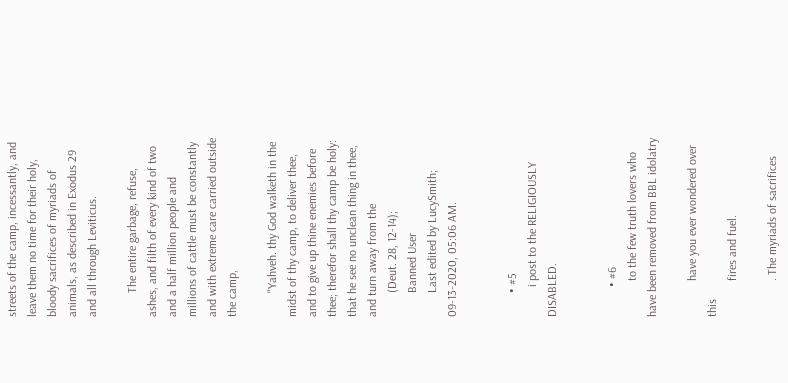streets of the camp, incessantly, and leave them no time for their holy, bloody sacrifices of myriads of animals, as described in Exodus 29 and all through Leviticus.

        The entire garbage, refuse, ashes, and filth of every kind of two and a half million people and millions of cattle must be constantly and with extreme care carried outside the camp,

        "Yahveh. thy God walketh in the midst of thy camp, to deliver thee, and to give up thine enemies before thee; therefor shall thy camp be holy: that he see no unclean thing in thee, and turn away from the
        (Deut. 28, 12-14);
        Banned User
        Last edited by LucySmith; 09-13-2020, 05:06 AM.


        • #5
          i post to the RELIGIOUSLY DISABLED.


          • #6
            to the few truth lovers who have been removed from BBL idolatry

            have you ever wondered over this
            fires and fuel.

            . The myriads of sacrifices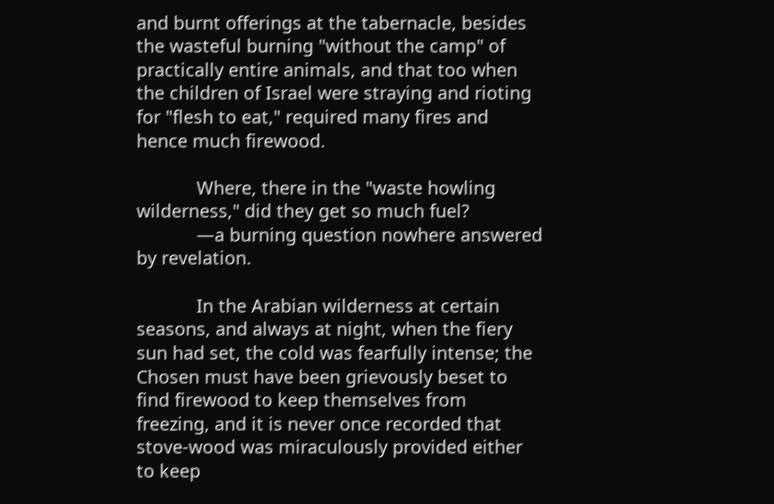and burnt offerings at the tabernacle, besides the wasteful burning "without the camp" of practically entire animals, and that too when the children of Israel were straying and rioting for "flesh to eat," required many fires and hence much firewood.

            Where, there in the "waste howling wilderness," did they get so much fuel?
            —a burning question nowhere answered by revelation.

            In the Arabian wilderness at certain seasons, and always at night, when the fiery sun had set, the cold was fearfully intense; the Chosen must have been grievously beset to find firewood to keep themselves from freezing, and it is never once recorded that stove-wood was miraculously provided either to keep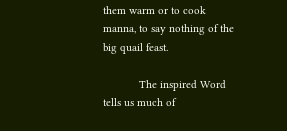them warm or to cook manna, to say nothing of the big quail feast.

            The inspired Word tells us much of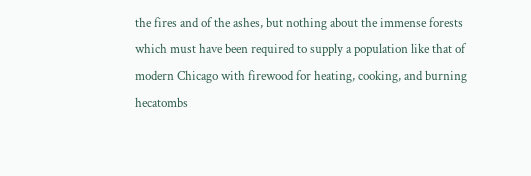the fires and of the ashes, but nothing about the immense forests which must have been required to supply a population like that of modern Chicago with firewood for heating, cooking, and burning hecatombs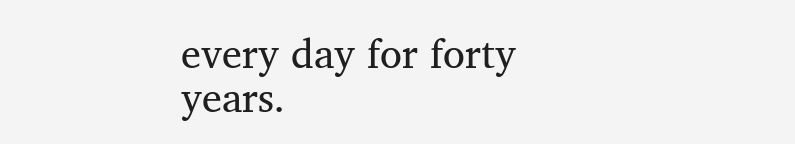every day for forty years.